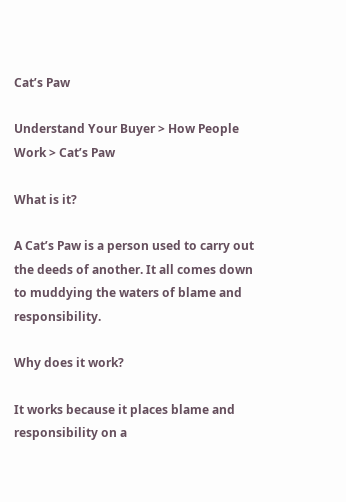Cat’s Paw

Understand Your Buyer > How People Work > Cat’s Paw

What is it?

A Cat’s Paw is a person used to carry out the deeds of another. It all comes down to muddying the waters of blame and responsibility.

Why does it work?

It works because it places blame and responsibility on a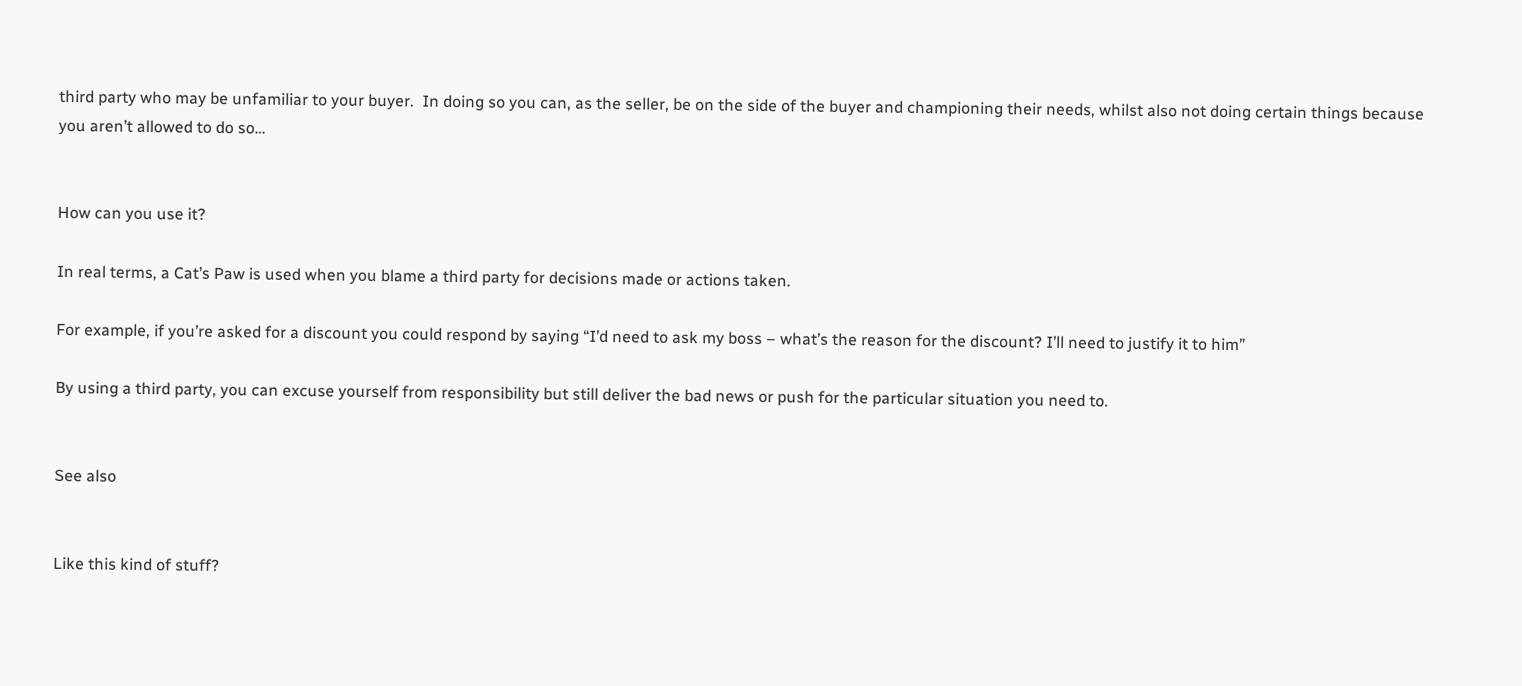third party who may be unfamiliar to your buyer.  In doing so you can, as the seller, be on the side of the buyer and championing their needs, whilst also not doing certain things because you aren’t allowed to do so…


How can you use it?

In real terms, a Cat’s Paw is used when you blame a third party for decisions made or actions taken.

For example, if you’re asked for a discount you could respond by saying “I’d need to ask my boss – what’s the reason for the discount? I’ll need to justify it to him”

By using a third party, you can excuse yourself from responsibility but still deliver the bad news or push for the particular situation you need to.


See also


Like this kind of stuff?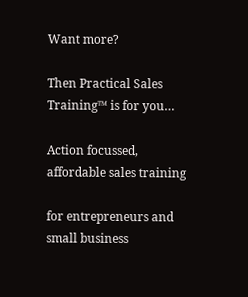Want more?

Then Practical Sales Training™ is for you…

Action focussed, affordable sales training

for entrepreneurs and small business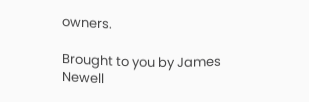owners.

Brought to you by James Newell